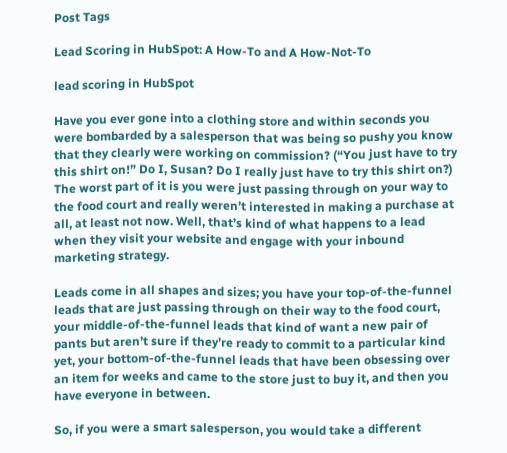Post Tags

Lead Scoring in HubSpot: A How-To and A How-Not-To

lead scoring in HubSpot

Have you ever gone into a clothing store and within seconds you were bombarded by a salesperson that was being so pushy you know that they clearly were working on commission? (“You just have to try this shirt on!” Do I, Susan? Do I really just have to try this shirt on?) The worst part of it is you were just passing through on your way to the food court and really weren’t interested in making a purchase at all, at least not now. Well, that’s kind of what happens to a lead when they visit your website and engage with your inbound marketing strategy.

Leads come in all shapes and sizes; you have your top-of-the-funnel leads that are just passing through on their way to the food court, your middle-of-the-funnel leads that kind of want a new pair of pants but aren’t sure if they’re ready to commit to a particular kind yet, your bottom-of-the-funnel leads that have been obsessing over an item for weeks and came to the store just to buy it, and then you have everyone in between.

So, if you were a smart salesperson, you would take a different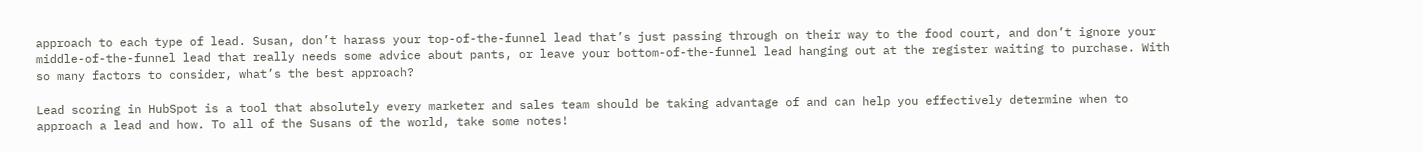approach to each type of lead. Susan, don’t harass your top-of-the-funnel lead that’s just passing through on their way to the food court, and don’t ignore your middle-of-the-funnel lead that really needs some advice about pants, or leave your bottom-of-the-funnel lead hanging out at the register waiting to purchase. With so many factors to consider, what’s the best approach?

Lead scoring in HubSpot is a tool that absolutely every marketer and sales team should be taking advantage of and can help you effectively determine when to approach a lead and how. To all of the Susans of the world, take some notes!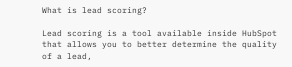What is lead scoring?

Lead scoring is a tool available inside HubSpot that allows you to better determine the quality of a lead,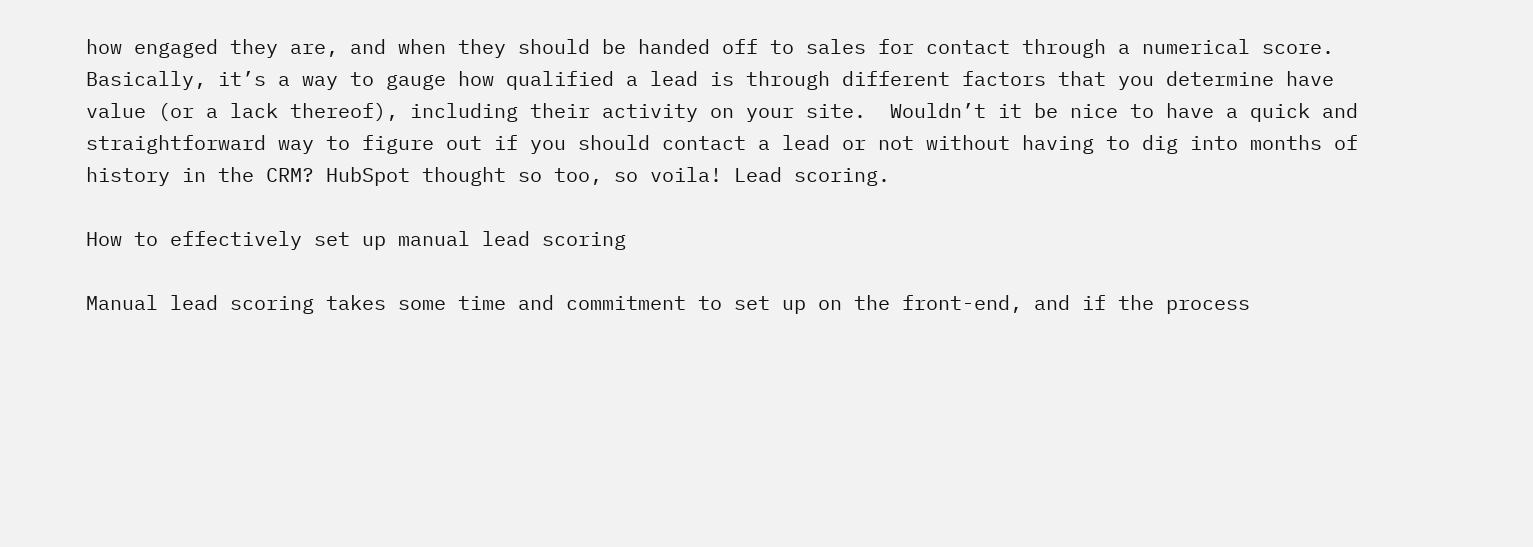how engaged they are, and when they should be handed off to sales for contact through a numerical score. Basically, it’s a way to gauge how qualified a lead is through different factors that you determine have value (or a lack thereof), including their activity on your site.  Wouldn’t it be nice to have a quick and straightforward way to figure out if you should contact a lead or not without having to dig into months of history in the CRM? HubSpot thought so too, so voila! Lead scoring.

How to effectively set up manual lead scoring

Manual lead scoring takes some time and commitment to set up on the front-end, and if the process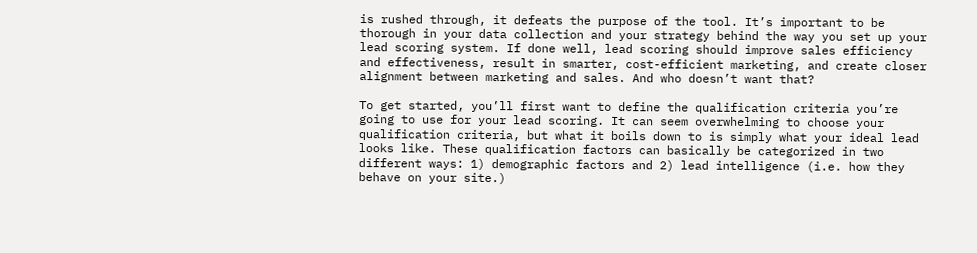is rushed through, it defeats the purpose of the tool. It’s important to be thorough in your data collection and your strategy behind the way you set up your lead scoring system. If done well, lead scoring should improve sales efficiency and effectiveness, result in smarter, cost-efficient marketing, and create closer alignment between marketing and sales. And who doesn’t want that?

To get started, you’ll first want to define the qualification criteria you’re going to use for your lead scoring. It can seem overwhelming to choose your qualification criteria, but what it boils down to is simply what your ideal lead looks like. These qualification factors can basically be categorized in two different ways: 1) demographic factors and 2) lead intelligence (i.e. how they behave on your site.)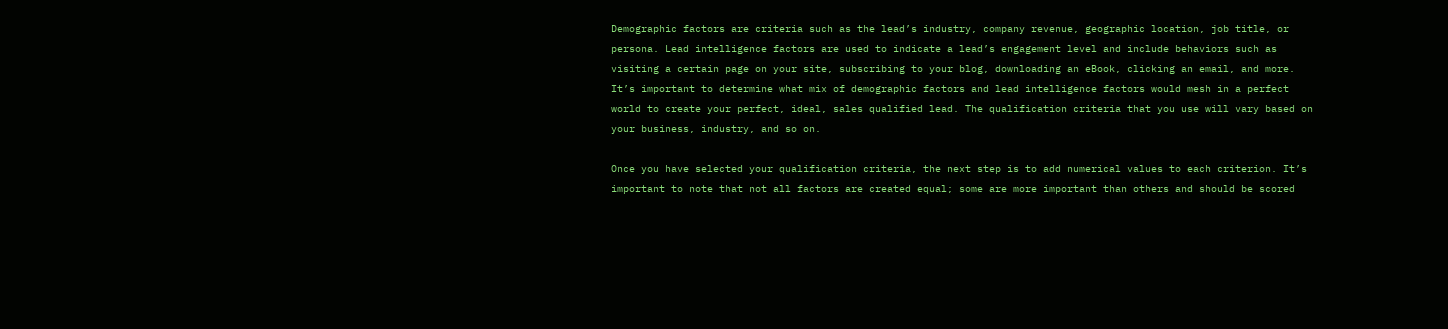Demographic factors are criteria such as the lead’s industry, company revenue, geographic location, job title, or persona. Lead intelligence factors are used to indicate a lead’s engagement level and include behaviors such as visiting a certain page on your site, subscribing to your blog, downloading an eBook, clicking an email, and more. It’s important to determine what mix of demographic factors and lead intelligence factors would mesh in a perfect world to create your perfect, ideal, sales qualified lead. The qualification criteria that you use will vary based on your business, industry, and so on.

Once you have selected your qualification criteria, the next step is to add numerical values to each criterion. It’s important to note that not all factors are created equal; some are more important than others and should be scored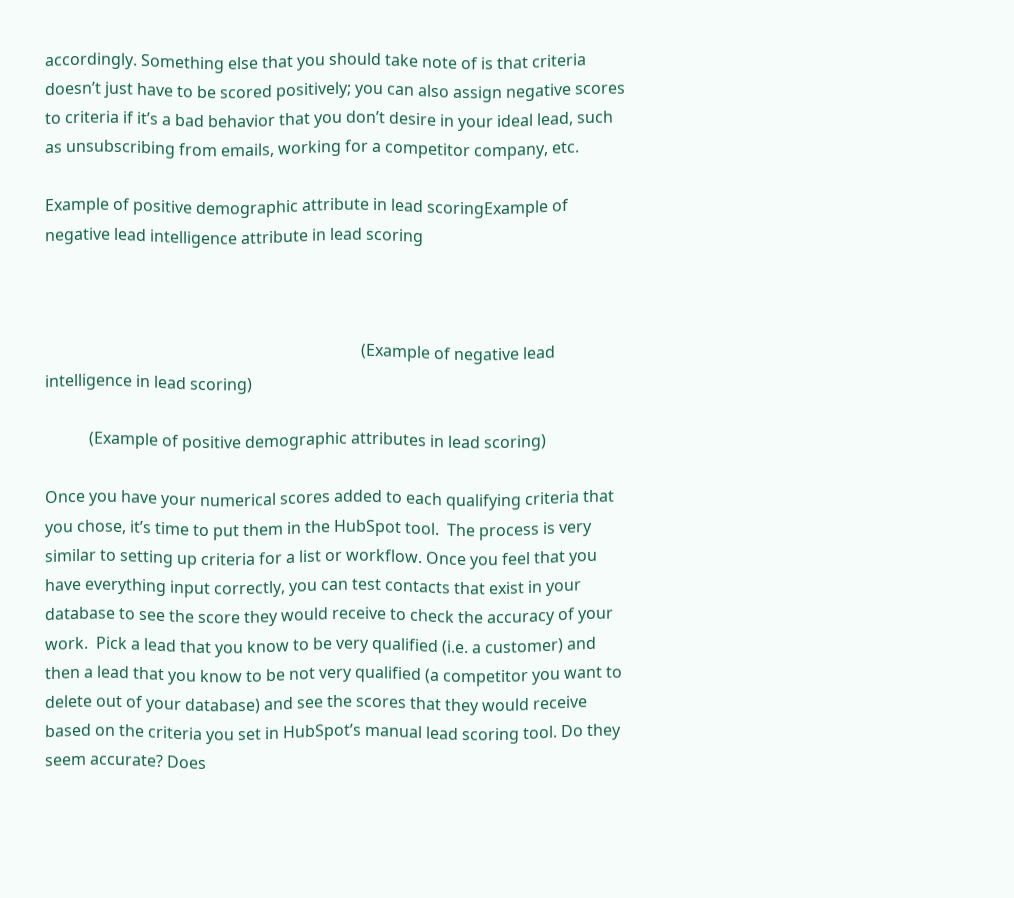accordingly. Something else that you should take note of is that criteria doesn’t just have to be scored positively; you can also assign negative scores to criteria if it’s a bad behavior that you don’t desire in your ideal lead, such as unsubscribing from emails, working for a competitor company, etc.

Example of positive demographic attribute in lead scoringExample of negative lead intelligence attribute in lead scoring



                                                                               (Example of negative lead intelligence in lead scoring)

           (Example of positive demographic attributes in lead scoring)

Once you have your numerical scores added to each qualifying criteria that you chose, it’s time to put them in the HubSpot tool.  The process is very similar to setting up criteria for a list or workflow. Once you feel that you have everything input correctly, you can test contacts that exist in your database to see the score they would receive to check the accuracy of your work.  Pick a lead that you know to be very qualified (i.e. a customer) and then a lead that you know to be not very qualified (a competitor you want to delete out of your database) and see the scores that they would receive based on the criteria you set in HubSpot’s manual lead scoring tool. Do they seem accurate? Does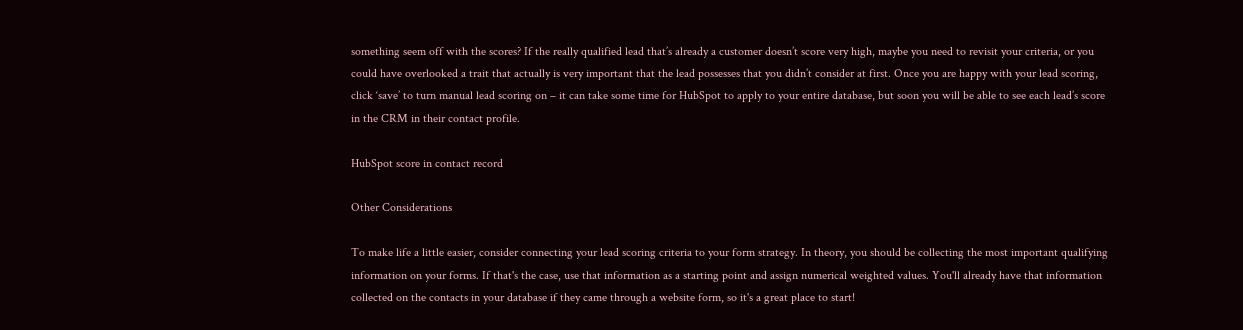something seem off with the scores? If the really qualified lead that’s already a customer doesn’t score very high, maybe you need to revisit your criteria, or you could have overlooked a trait that actually is very important that the lead possesses that you didn’t consider at first. Once you are happy with your lead scoring, click ‘save’ to turn manual lead scoring on – it can take some time for HubSpot to apply to your entire database, but soon you will be able to see each lead’s score in the CRM in their contact profile.

HubSpot score in contact record

Other Considerations

To make life a little easier, consider connecting your lead scoring criteria to your form strategy. In theory, you should be collecting the most important qualifying information on your forms. If that's the case, use that information as a starting point and assign numerical weighted values. You'll already have that information collected on the contacts in your database if they came through a website form, so it's a great place to start!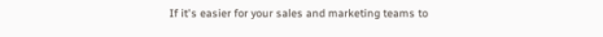If it's easier for your sales and marketing teams to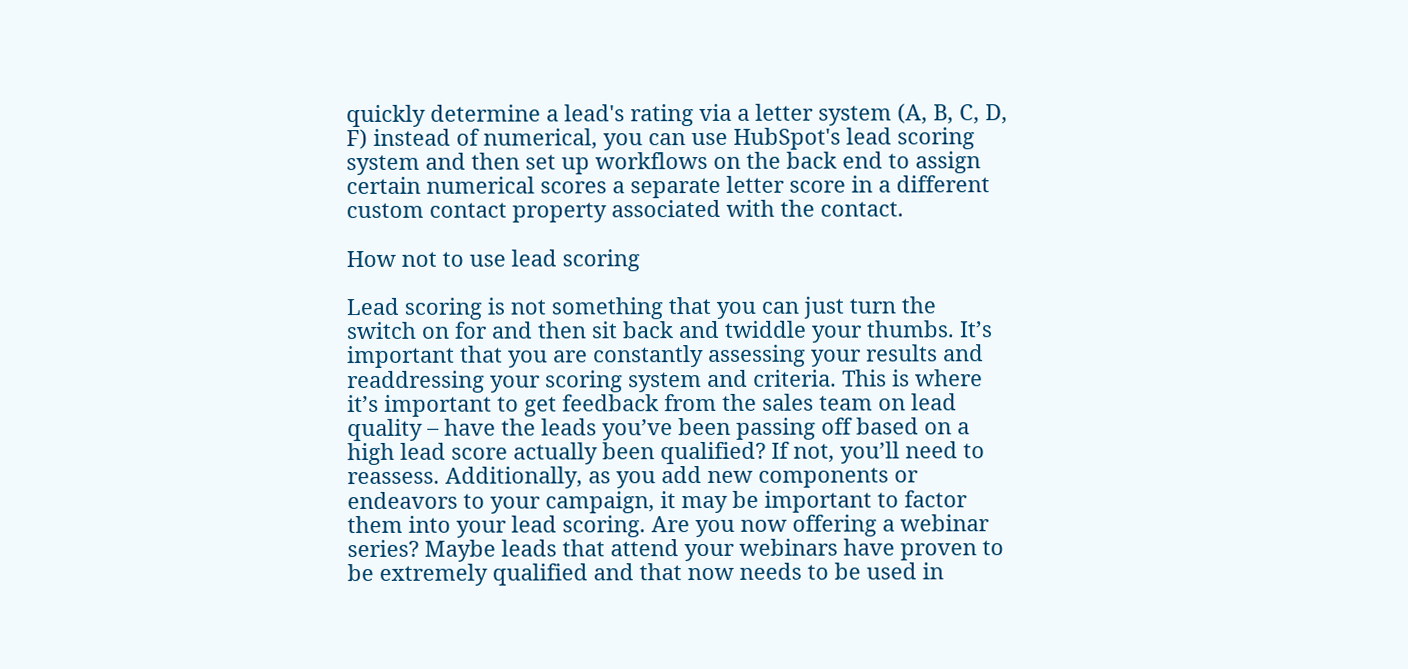quickly determine a lead's rating via a letter system (A, B, C, D, F) instead of numerical, you can use HubSpot's lead scoring system and then set up workflows on the back end to assign certain numerical scores a separate letter score in a different custom contact property associated with the contact.

How not to use lead scoring

Lead scoring is not something that you can just turn the switch on for and then sit back and twiddle your thumbs. It’s important that you are constantly assessing your results and readdressing your scoring system and criteria. This is where it’s important to get feedback from the sales team on lead quality – have the leads you’ve been passing off based on a high lead score actually been qualified? If not, you’ll need to reassess. Additionally, as you add new components or endeavors to your campaign, it may be important to factor them into your lead scoring. Are you now offering a webinar series? Maybe leads that attend your webinars have proven to be extremely qualified and that now needs to be used in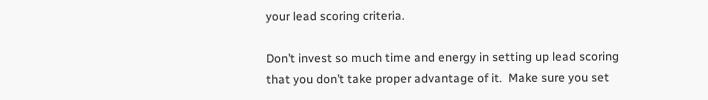your lead scoring criteria.

Don’t invest so much time and energy in setting up lead scoring that you don’t take proper advantage of it.  Make sure you set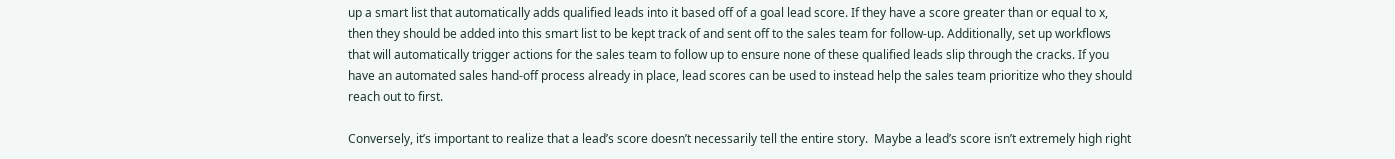up a smart list that automatically adds qualified leads into it based off of a goal lead score. If they have a score greater than or equal to x, then they should be added into this smart list to be kept track of and sent off to the sales team for follow-up. Additionally, set up workflows that will automatically trigger actions for the sales team to follow up to ensure none of these qualified leads slip through the cracks. If you have an automated sales hand-off process already in place, lead scores can be used to instead help the sales team prioritize who they should reach out to first.

Conversely, it’s important to realize that a lead’s score doesn’t necessarily tell the entire story.  Maybe a lead’s score isn’t extremely high right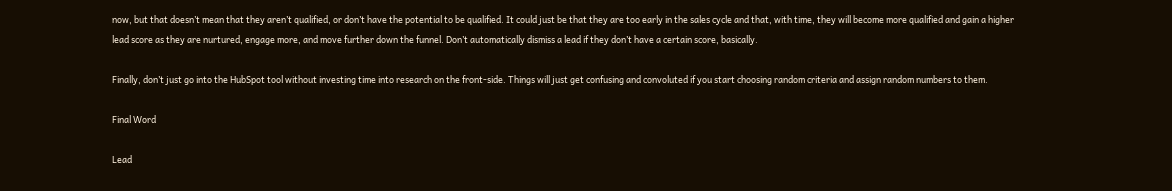now, but that doesn’t mean that they aren’t qualified, or don’t have the potential to be qualified. It could just be that they are too early in the sales cycle and that, with time, they will become more qualified and gain a higher lead score as they are nurtured, engage more, and move further down the funnel. Don’t automatically dismiss a lead if they don’t have a certain score, basically.

Finally, don’t just go into the HubSpot tool without investing time into research on the front-side. Things will just get confusing and convoluted if you start choosing random criteria and assign random numbers to them.

Final Word

Lead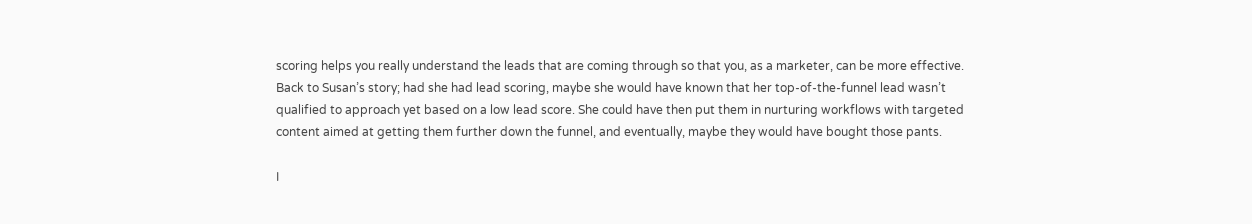scoring helps you really understand the leads that are coming through so that you, as a marketer, can be more effective. Back to Susan’s story; had she had lead scoring, maybe she would have known that her top-of-the-funnel lead wasn’t qualified to approach yet based on a low lead score. She could have then put them in nurturing workflows with targeted content aimed at getting them further down the funnel, and eventually, maybe they would have bought those pants.

I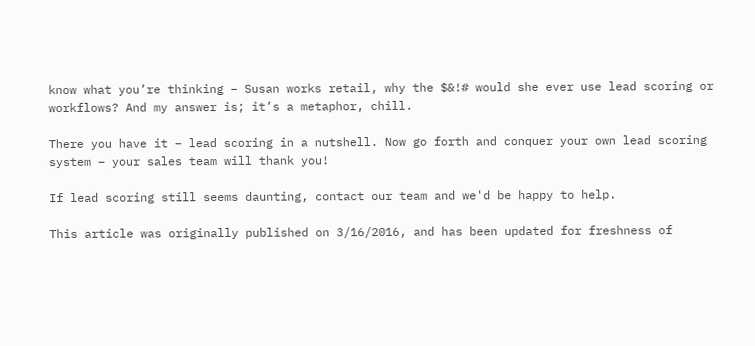know what you’re thinking – Susan works retail, why the $&!# would she ever use lead scoring or workflows? And my answer is; it’s a metaphor, chill.

There you have it – lead scoring in a nutshell. Now go forth and conquer your own lead scoring system – your sales team will thank you!

If lead scoring still seems daunting, contact our team and we'd be happy to help.

This article was originally published on 3/16/2016, and has been updated for freshness of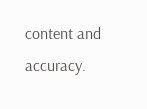content and accuracy.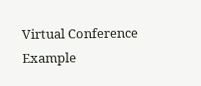Virtual Conference Example